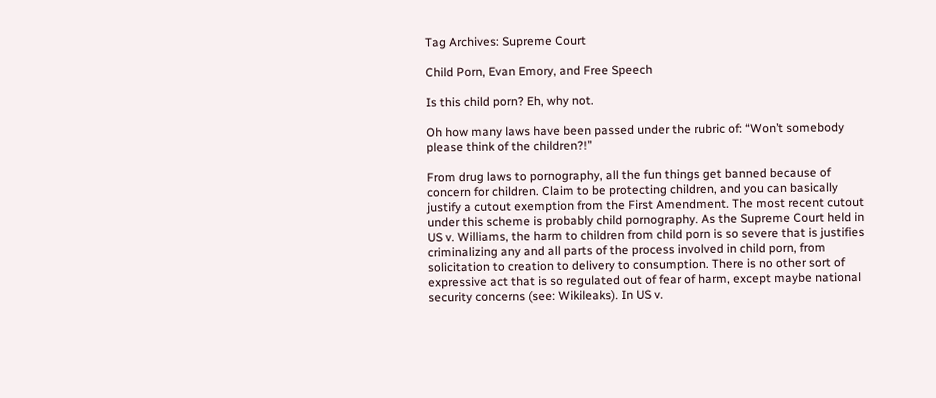Tag Archives: Supreme Court

Child Porn, Evan Emory, and Free Speech

Is this child porn? Eh, why not.

Oh how many laws have been passed under the rubric of: “Won’t somebody please think of the children?!”

From drug laws to pornography, all the fun things get banned because of concern for children. Claim to be protecting children, and you can basically justify a cutout exemption from the First Amendment. The most recent cutout under this scheme is probably child pornography. As the Supreme Court held in US v. Williams, the harm to children from child porn is so severe that is justifies criminalizing any and all parts of the process involved in child porn, from solicitation to creation to delivery to consumption. There is no other sort of expressive act that is so regulated out of fear of harm, except maybe national security concerns (see: Wikileaks). In US v.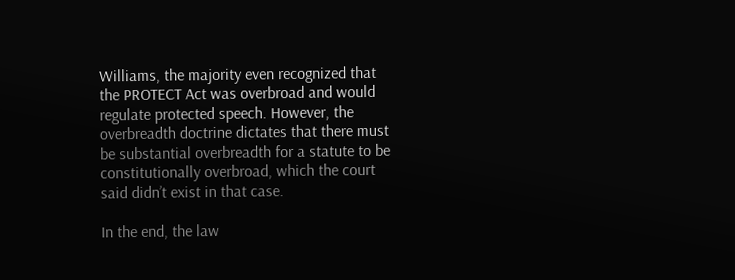Williams, the majority even recognized that the PROTECT Act was overbroad and would regulate protected speech. However, the overbreadth doctrine dictates that there must be substantial overbreadth for a statute to be constitutionally overbroad, which the court said didn’t exist in that case.

In the end, the law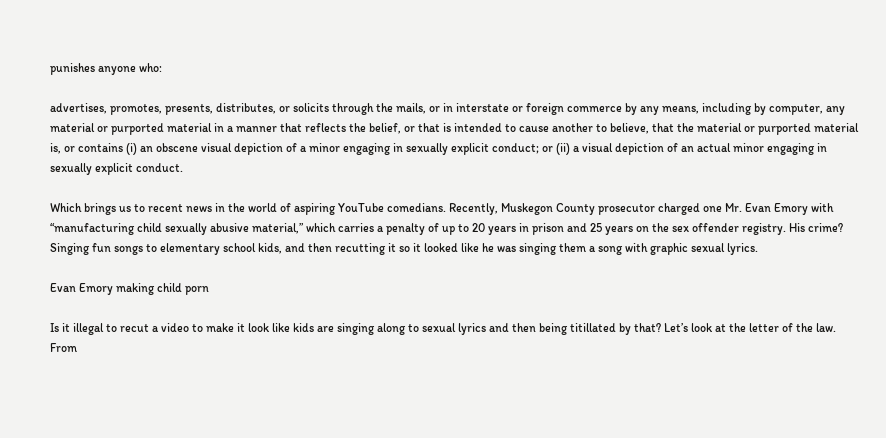punishes anyone who:

advertises, promotes, presents, distributes, or solicits through the mails, or in interstate or foreign commerce by any means, including by computer, any material or purported material in a manner that reflects the belief, or that is intended to cause another to believe, that the material or purported material is, or contains (i) an obscene visual depiction of a minor engaging in sexually explicit conduct; or (ii) a visual depiction of an actual minor engaging in sexually explicit conduct.

Which brings us to recent news in the world of aspiring YouTube comedians. Recently, Muskegon County prosecutor charged one Mr. Evan Emory with “manufacturing child sexually abusive material,” which carries a penalty of up to 20 years in prison and 25 years on the sex offender registry. His crime? Singing fun songs to elementary school kids, and then recutting it so it looked like he was singing them a song with graphic sexual lyrics.

Evan Emory making child porn

Is it illegal to recut a video to make it look like kids are singing along to sexual lyrics and then being titillated by that? Let’s look at the letter of the law. From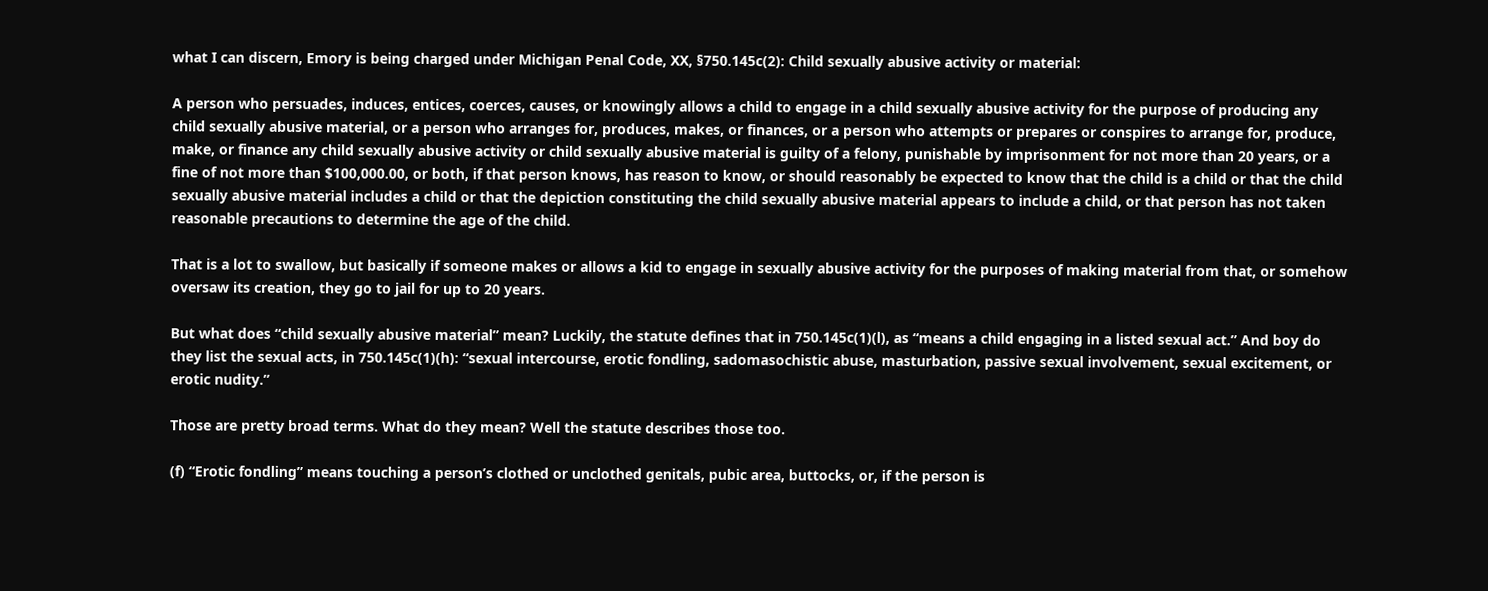what I can discern, Emory is being charged under Michigan Penal Code, XX, §750.145c(2): Child sexually abusive activity or material:

A person who persuades, induces, entices, coerces, causes, or knowingly allows a child to engage in a child sexually abusive activity for the purpose of producing any child sexually abusive material, or a person who arranges for, produces, makes, or finances, or a person who attempts or prepares or conspires to arrange for, produce, make, or finance any child sexually abusive activity or child sexually abusive material is guilty of a felony, punishable by imprisonment for not more than 20 years, or a fine of not more than $100,000.00, or both, if that person knows, has reason to know, or should reasonably be expected to know that the child is a child or that the child sexually abusive material includes a child or that the depiction constituting the child sexually abusive material appears to include a child, or that person has not taken reasonable precautions to determine the age of the child.

That is a lot to swallow, but basically if someone makes or allows a kid to engage in sexually abusive activity for the purposes of making material from that, or somehow oversaw its creation, they go to jail for up to 20 years.

But what does “child sexually abusive material” mean? Luckily, the statute defines that in 750.145c(1)(l), as “means a child engaging in a listed sexual act.” And boy do they list the sexual acts, in 750.145c(1)(h): “sexual intercourse, erotic fondling, sadomasochistic abuse, masturbation, passive sexual involvement, sexual excitement, or erotic nudity.”

Those are pretty broad terms. What do they mean? Well the statute describes those too.

(f) “Erotic fondling” means touching a person’s clothed or unclothed genitals, pubic area, buttocks, or, if the person is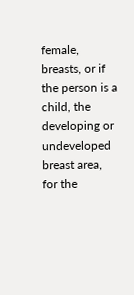female, breasts, or if the person is a child, the developing or undeveloped breast area, for the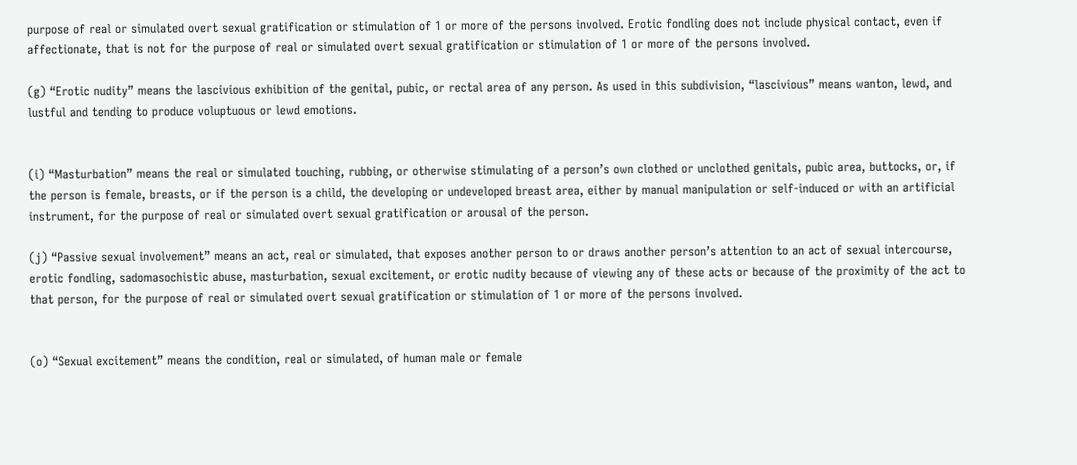purpose of real or simulated overt sexual gratification or stimulation of 1 or more of the persons involved. Erotic fondling does not include physical contact, even if affectionate, that is not for the purpose of real or simulated overt sexual gratification or stimulation of 1 or more of the persons involved.

(g) “Erotic nudity” means the lascivious exhibition of the genital, pubic, or rectal area of any person. As used in this subdivision, “lascivious” means wanton, lewd, and lustful and tending to produce voluptuous or lewd emotions.


(i) “Masturbation” means the real or simulated touching, rubbing, or otherwise stimulating of a person’s own clothed or unclothed genitals, pubic area, buttocks, or, if the person is female, breasts, or if the person is a child, the developing or undeveloped breast area, either by manual manipulation or self-induced or with an artificial instrument, for the purpose of real or simulated overt sexual gratification or arousal of the person.

(j) “Passive sexual involvement” means an act, real or simulated, that exposes another person to or draws another person’s attention to an act of sexual intercourse, erotic fondling, sadomasochistic abuse, masturbation, sexual excitement, or erotic nudity because of viewing any of these acts or because of the proximity of the act to that person, for the purpose of real or simulated overt sexual gratification or stimulation of 1 or more of the persons involved.


(o) “Sexual excitement” means the condition, real or simulated, of human male or female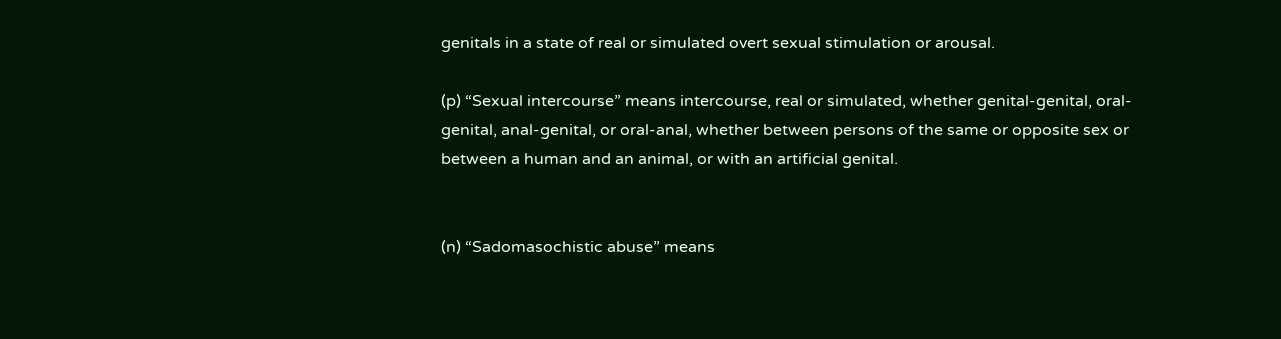genitals in a state of real or simulated overt sexual stimulation or arousal.

(p) “Sexual intercourse” means intercourse, real or simulated, whether genital-genital, oral-genital, anal-genital, or oral-anal, whether between persons of the same or opposite sex or between a human and an animal, or with an artificial genital.


(n) “Sadomasochistic abuse” means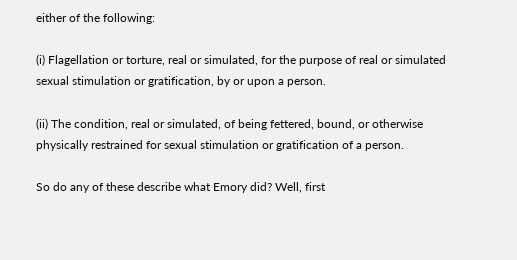either of the following:

(i) Flagellation or torture, real or simulated, for the purpose of real or simulated sexual stimulation or gratification, by or upon a person.

(ii) The condition, real or simulated, of being fettered, bound, or otherwise physically restrained for sexual stimulation or gratification of a person.

So do any of these describe what Emory did? Well, first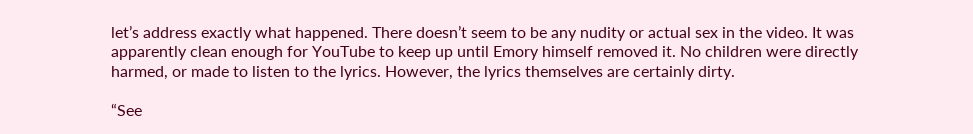let’s address exactly what happened. There doesn’t seem to be any nudity or actual sex in the video. It was apparently clean enough for YouTube to keep up until Emory himself removed it. No children were directly harmed, or made to listen to the lyrics. However, the lyrics themselves are certainly dirty.

“See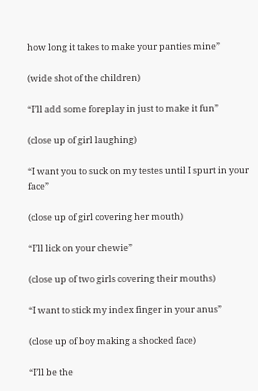how long it takes to make your panties mine”

(wide shot of the children)

“I’ll add some foreplay in just to make it fun”

(close up of girl laughing)

“I want you to suck on my testes until I spurt in your face”

(close up of girl covering her mouth)

“I’ll lick on your chewie”

(close up of two girls covering their mouths)

“I want to stick my index finger in your anus”

(close up of boy making a shocked face)

“I’ll be the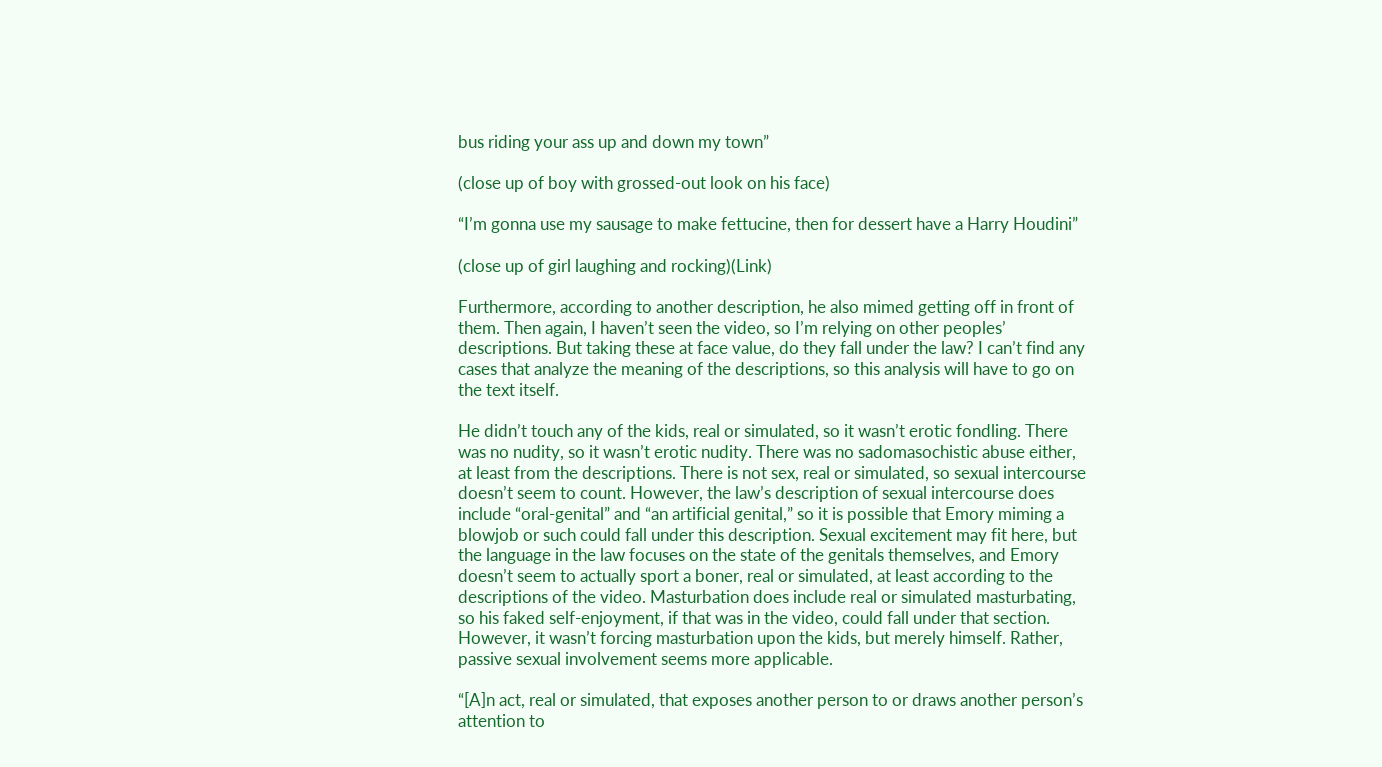bus riding your ass up and down my town”

(close up of boy with grossed-out look on his face)

“I’m gonna use my sausage to make fettucine, then for dessert have a Harry Houdini”

(close up of girl laughing and rocking)(Link)

Furthermore, according to another description, he also mimed getting off in front of them. Then again, I haven’t seen the video, so I’m relying on other peoples’ descriptions. But taking these at face value, do they fall under the law? I can’t find any cases that analyze the meaning of the descriptions, so this analysis will have to go on the text itself.

He didn’t touch any of the kids, real or simulated, so it wasn’t erotic fondling. There was no nudity, so it wasn’t erotic nudity. There was no sadomasochistic abuse either, at least from the descriptions. There is not sex, real or simulated, so sexual intercourse doesn’t seem to count. However, the law’s description of sexual intercourse does include “oral-genital” and “an artificial genital,” so it is possible that Emory miming a blowjob or such could fall under this description. Sexual excitement may fit here, but the language in the law focuses on the state of the genitals themselves, and Emory doesn’t seem to actually sport a boner, real or simulated, at least according to the descriptions of the video. Masturbation does include real or simulated masturbating, so his faked self-enjoyment, if that was in the video, could fall under that section. However, it wasn’t forcing masturbation upon the kids, but merely himself. Rather, passive sexual involvement seems more applicable.

“[A]n act, real or simulated, that exposes another person to or draws another person’s attention to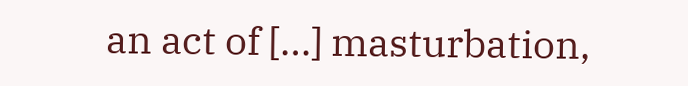an act of […] masturbation,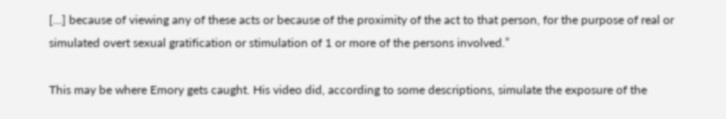[…] because of viewing any of these acts or because of the proximity of the act to that person, for the purpose of real or simulated overt sexual gratification or stimulation of 1 or more of the persons involved.”

This may be where Emory gets caught. His video did, according to some descriptions, simulate the exposure of the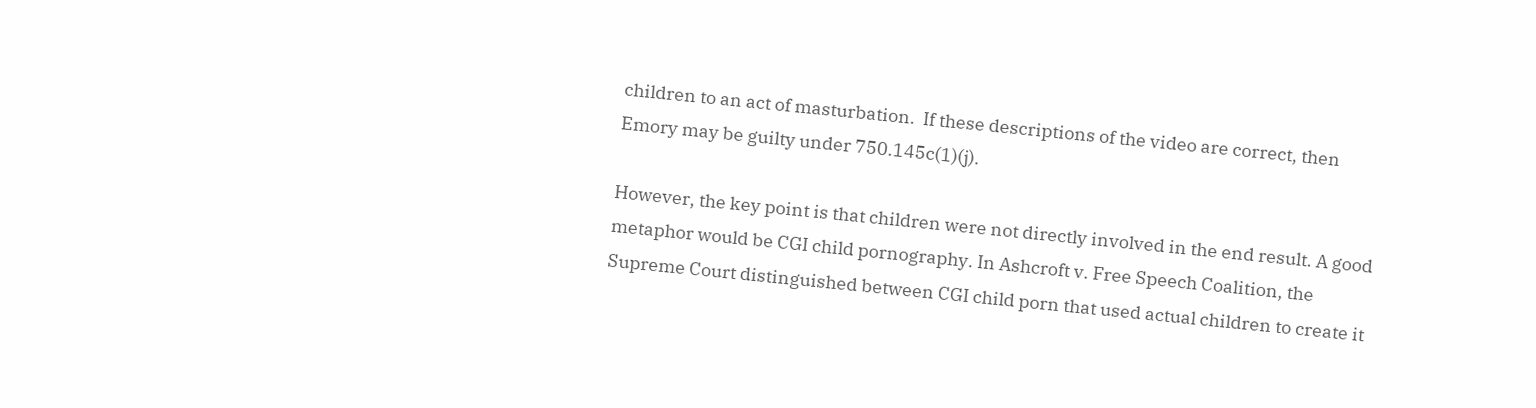children to an act of masturbation.  If these descriptions of the video are correct, then Emory may be guilty under 750.145c(1)(j).

However, the key point is that children were not directly involved in the end result. A good metaphor would be CGI child pornography. In Ashcroft v. Free Speech Coalition, the Supreme Court distinguished between CGI child porn that used actual children to create it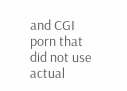and CGI porn that did not use actual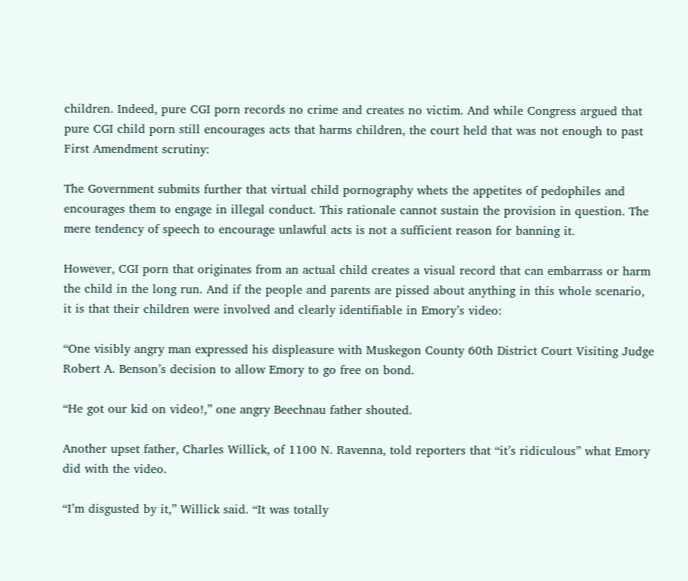children. Indeed, pure CGI porn records no crime and creates no victim. And while Congress argued that pure CGI child porn still encourages acts that harms children, the court held that was not enough to past First Amendment scrutiny:

The Government submits further that virtual child pornography whets the appetites of pedophiles and encourages them to engage in illegal conduct. This rationale cannot sustain the provision in question. The mere tendency of speech to encourage unlawful acts is not a sufficient reason for banning it.

However, CGI porn that originates from an actual child creates a visual record that can embarrass or harm the child in the long run. And if the people and parents are pissed about anything in this whole scenario, it is that their children were involved and clearly identifiable in Emory’s video:

“One visibly angry man expressed his displeasure with Muskegon County 60th District Court Visiting Judge Robert A. Benson’s decision to allow Emory to go free on bond.

“He got our kid on video!,” one angry Beechnau father shouted.

Another upset father, Charles Willick, of 1100 N. Ravenna, told reporters that “it’s ridiculous” what Emory did with the video.

“I’m disgusted by it,” Willick said. “It was totally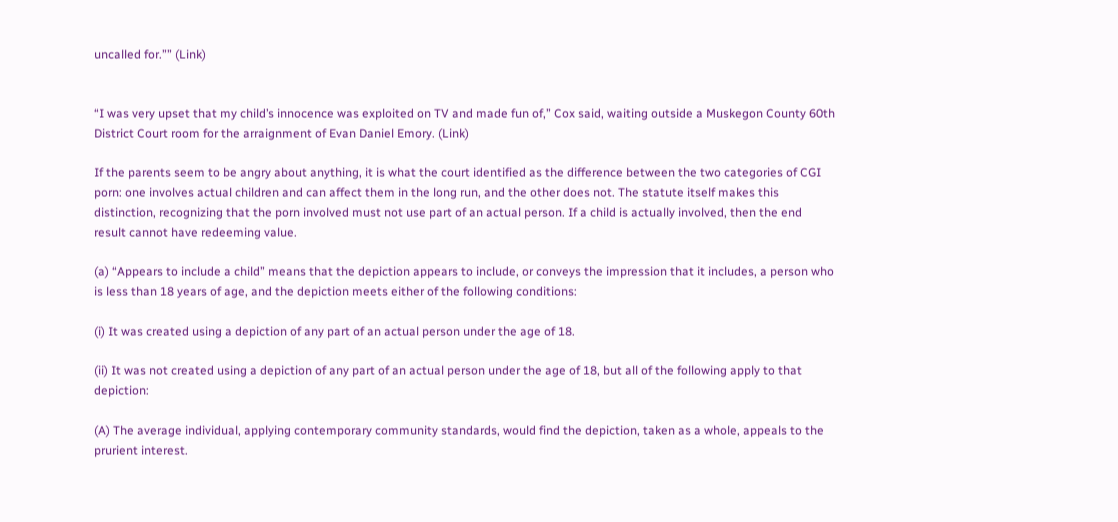uncalled for.”” (Link)


“I was very upset that my child’s innocence was exploited on TV and made fun of,” Cox said, waiting outside a Muskegon County 60th District Court room for the arraignment of Evan Daniel Emory. (Link)

If the parents seem to be angry about anything, it is what the court identified as the difference between the two categories of CGI porn: one involves actual children and can affect them in the long run, and the other does not. The statute itself makes this distinction, recognizing that the porn involved must not use part of an actual person. If a child is actually involved, then the end result cannot have redeeming value.

(a) “Appears to include a child” means that the depiction appears to include, or conveys the impression that it includes, a person who is less than 18 years of age, and the depiction meets either of the following conditions:

(i) It was created using a depiction of any part of an actual person under the age of 18.

(ii) It was not created using a depiction of any part of an actual person under the age of 18, but all of the following apply to that depiction:

(A) The average individual, applying contemporary community standards, would find the depiction, taken as a whole, appeals to the prurient interest.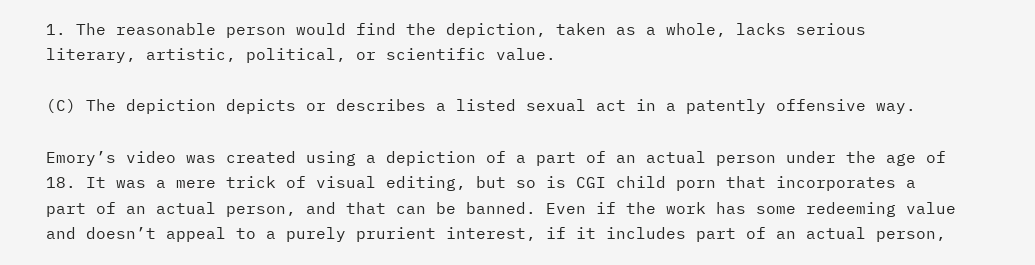1. The reasonable person would find the depiction, taken as a whole, lacks serious literary, artistic, political, or scientific value.

(C) The depiction depicts or describes a listed sexual act in a patently offensive way.

Emory’s video was created using a depiction of a part of an actual person under the age of 18. It was a mere trick of visual editing, but so is CGI child porn that incorporates a part of an actual person, and that can be banned. Even if the work has some redeeming value and doesn’t appeal to a purely prurient interest, if it includes part of an actual person,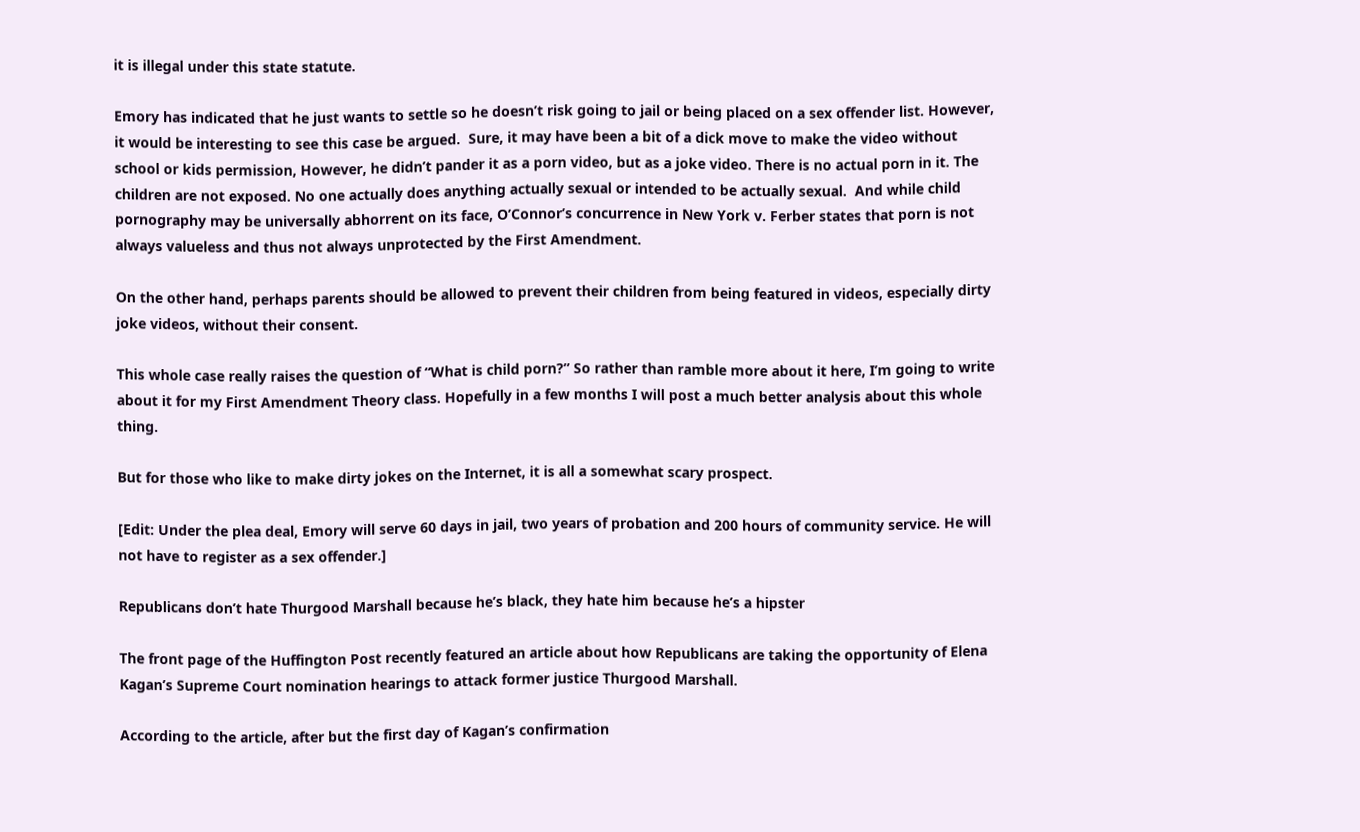it is illegal under this state statute.

Emory has indicated that he just wants to settle so he doesn’t risk going to jail or being placed on a sex offender list. However, it would be interesting to see this case be argued.  Sure, it may have been a bit of a dick move to make the video without school or kids permission, However, he didn’t pander it as a porn video, but as a joke video. There is no actual porn in it. The children are not exposed. No one actually does anything actually sexual or intended to be actually sexual.  And while child pornography may be universally abhorrent on its face, O’Connor’s concurrence in New York v. Ferber states that porn is not always valueless and thus not always unprotected by the First Amendment.

On the other hand, perhaps parents should be allowed to prevent their children from being featured in videos, especially dirty joke videos, without their consent.

This whole case really raises the question of “What is child porn?” So rather than ramble more about it here, I’m going to write about it for my First Amendment Theory class. Hopefully in a few months I will post a much better analysis about this whole thing.

But for those who like to make dirty jokes on the Internet, it is all a somewhat scary prospect.

[Edit: Under the plea deal, Emory will serve 60 days in jail, two years of probation and 200 hours of community service. He will not have to register as a sex offender.]

Republicans don’t hate Thurgood Marshall because he’s black, they hate him because he’s a hipster

The front page of the Huffington Post recently featured an article about how Republicans are taking the opportunity of Elena Kagan’s Supreme Court nomination hearings to attack former justice Thurgood Marshall.

According to the article, after but the first day of Kagan’s confirmation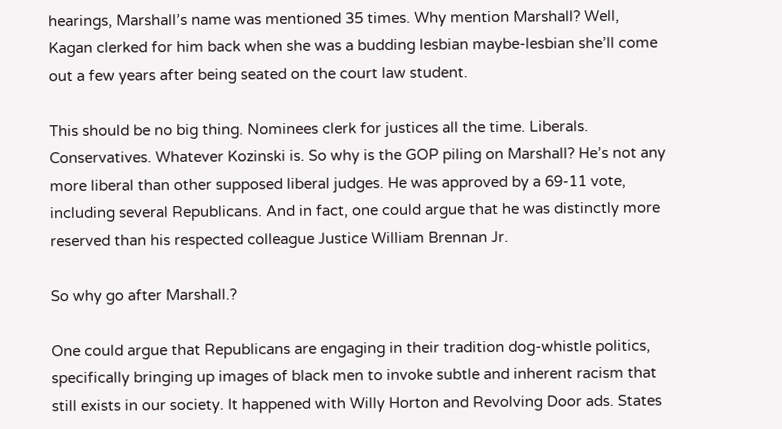hearings, Marshall’s name was mentioned 35 times. Why mention Marshall? Well, Kagan clerked for him back when she was a budding lesbian maybe-lesbian she’ll come out a few years after being seated on the court law student.

This should be no big thing. Nominees clerk for justices all the time. Liberals. Conservatives. Whatever Kozinski is. So why is the GOP piling on Marshall? He’s not any more liberal than other supposed liberal judges. He was approved by a 69-11 vote, including several Republicans. And in fact, one could argue that he was distinctly more reserved than his respected colleague Justice William Brennan Jr.

So why go after Marshall.?

One could argue that Republicans are engaging in their tradition dog-whistle politics, specifically bringing up images of black men to invoke subtle and inherent racism that still exists in our society. It happened with Willy Horton and Revolving Door ads. States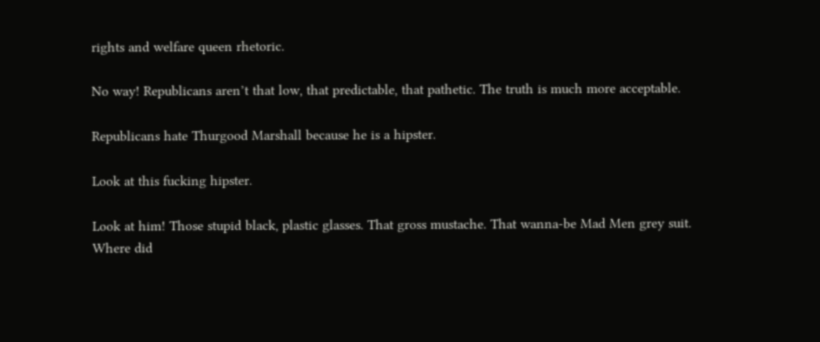rights and welfare queen rhetoric.

No way! Republicans aren’t that low, that predictable, that pathetic. The truth is much more acceptable.

Republicans hate Thurgood Marshall because he is a hipster.

Look at this fucking hipster.

Look at him! Those stupid black, plastic glasses. That gross mustache. That wanna-be Mad Men grey suit. Where did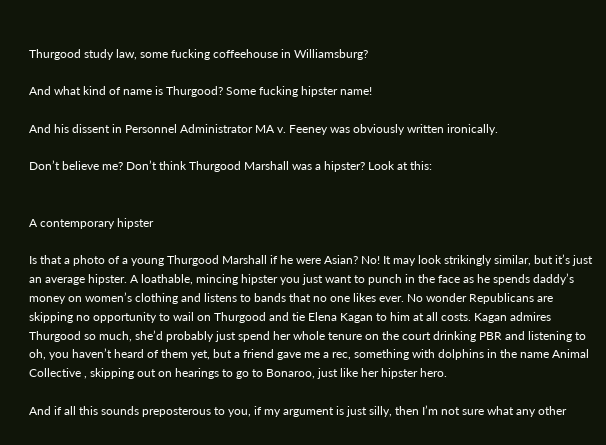Thurgood study law, some fucking coffeehouse in Williamsburg?

And what kind of name is Thurgood? Some fucking hipster name!

And his dissent in Personnel Administrator MA v. Feeney was obviously written ironically.

Don’t believe me? Don’t think Thurgood Marshall was a hipster? Look at this:


A contemporary hipster

Is that a photo of a young Thurgood Marshall if he were Asian? No! It may look strikingly similar, but it’s just an average hipster. A loathable, mincing hipster you just want to punch in the face as he spends daddy’s money on women’s clothing and listens to bands that no one likes ever. No wonder Republicans are skipping no opportunity to wail on Thurgood and tie Elena Kagan to him at all costs. Kagan admires Thurgood so much, she’d probably just spend her whole tenure on the court drinking PBR and listening to oh, you haven’t heard of them yet, but a friend gave me a rec, something with dolphins in the name Animal Collective , skipping out on hearings to go to Bonaroo, just like her hipster hero.

And if all this sounds preposterous to you, if my argument is just silly, then I’m not sure what any other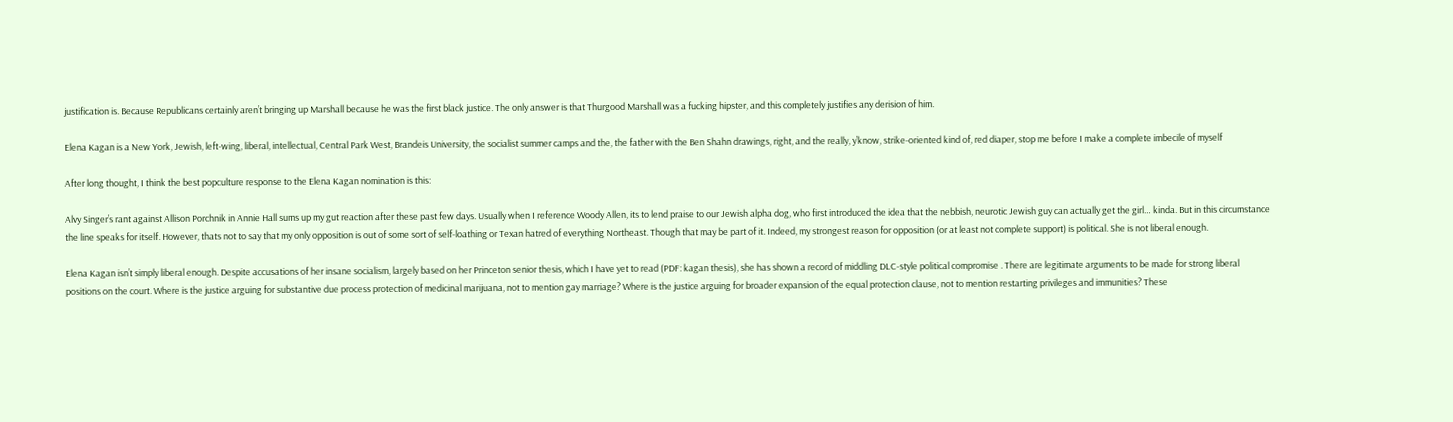justification is. Because Republicans certainly aren’t bringing up Marshall because he was the first black justice. The only answer is that Thurgood Marshall was a fucking hipster, and this completely justifies any derision of him.

Elena Kagan is a New York, Jewish, left-wing, liberal, intellectual, Central Park West, Brandeis University, the socialist summer camps and the, the father with the Ben Shahn drawings, right, and the really, y’know, strike-oriented kind of, red diaper, stop me before I make a complete imbecile of myself

After long thought, I think the best popculture response to the Elena Kagan nomination is this:

Alvy Singer’s rant against Allison Porchnik in Annie Hall sums up my gut reaction after these past few days. Usually when I reference Woody Allen, its to lend praise to our Jewish alpha dog, who first introduced the idea that the nebbish, neurotic Jewish guy can actually get the girl… kinda. But in this circumstance the line speaks for itself. However, thats not to say that my only opposition is out of some sort of self-loathing or Texan hatred of everything Northeast. Though that may be part of it. Indeed, my strongest reason for opposition (or at least not complete support) is political. She is not liberal enough.

Elena Kagan isn’t simply liberal enough. Despite accusations of her insane socialism, largely based on her Princeton senior thesis, which I have yet to read (PDF: kagan thesis), she has shown a record of middling DLC-style political compromise . There are legitimate arguments to be made for strong liberal positions on the court. Where is the justice arguing for substantive due process protection of medicinal marijuana, not to mention gay marriage? Where is the justice arguing for broader expansion of the equal protection clause, not to mention restarting privileges and immunities? These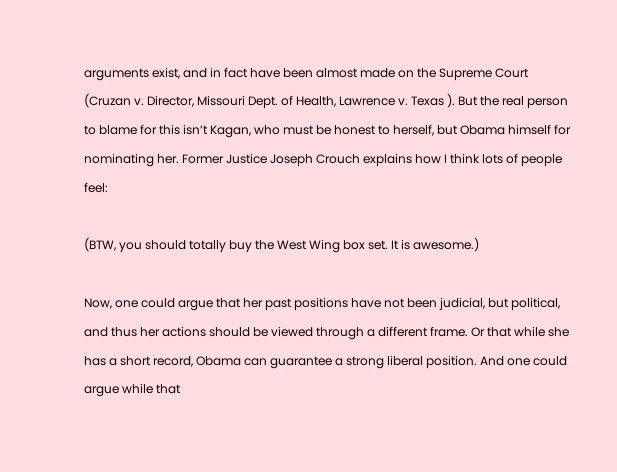arguments exist, and in fact have been almost made on the Supreme Court (Cruzan v. Director, Missouri Dept. of Health, Lawrence v. Texas ). But the real person to blame for this isn’t Kagan, who must be honest to herself, but Obama himself for nominating her. Former Justice Joseph Crouch explains how I think lots of people feel:

(BTW, you should totally buy the West Wing box set. It is awesome.)

Now, one could argue that her past positions have not been judicial, but political, and thus her actions should be viewed through a different frame. Or that while she has a short record, Obama can guarantee a strong liberal position. And one could argue while that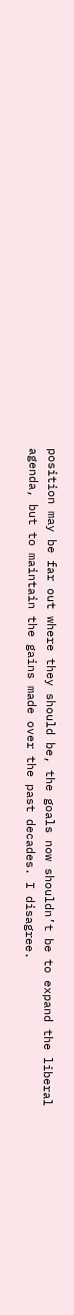position may be far out where they should be, the goals now shouldn’t be to expand the liberal agenda, but to maintain the gains made over the past decades. I disagree.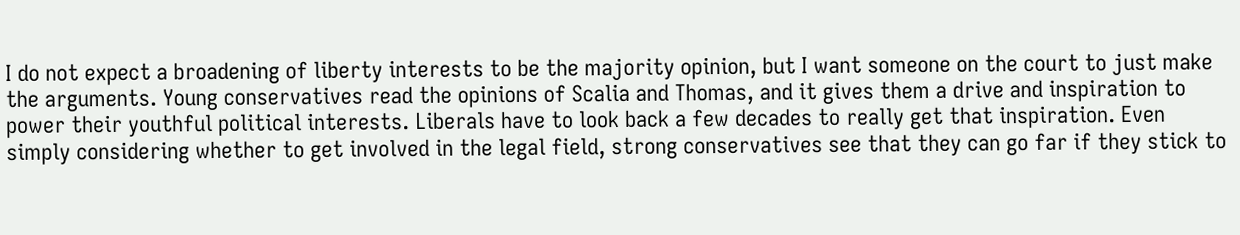I do not expect a broadening of liberty interests to be the majority opinion, but I want someone on the court to just make the arguments. Young conservatives read the opinions of Scalia and Thomas, and it gives them a drive and inspiration to power their youthful political interests. Liberals have to look back a few decades to really get that inspiration. Even simply considering whether to get involved in the legal field, strong conservatives see that they can go far if they stick to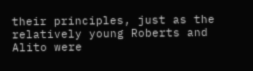their principles, just as the relatively young Roberts and Alito were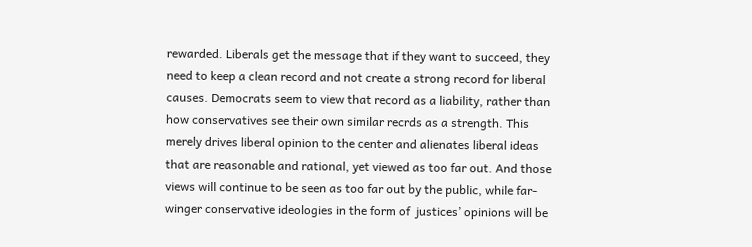rewarded. Liberals get the message that if they want to succeed, they need to keep a clean record and not create a strong record for liberal causes. Democrats seem to view that record as a liability, rather than how conservatives see their own similar recrds as a strength. This merely drives liberal opinion to the center and alienates liberal ideas that are reasonable and rational, yet viewed as too far out. And those views will continue to be seen as too far out by the public, while far-winger conservative ideologies in the form of  justices’ opinions will be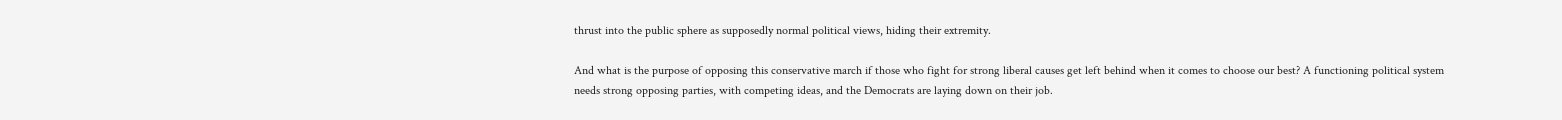thrust into the public sphere as supposedly normal political views, hiding their extremity.

And what is the purpose of opposing this conservative march if those who fight for strong liberal causes get left behind when it comes to choose our best? A functioning political system needs strong opposing parties, with competing ideas, and the Democrats are laying down on their job.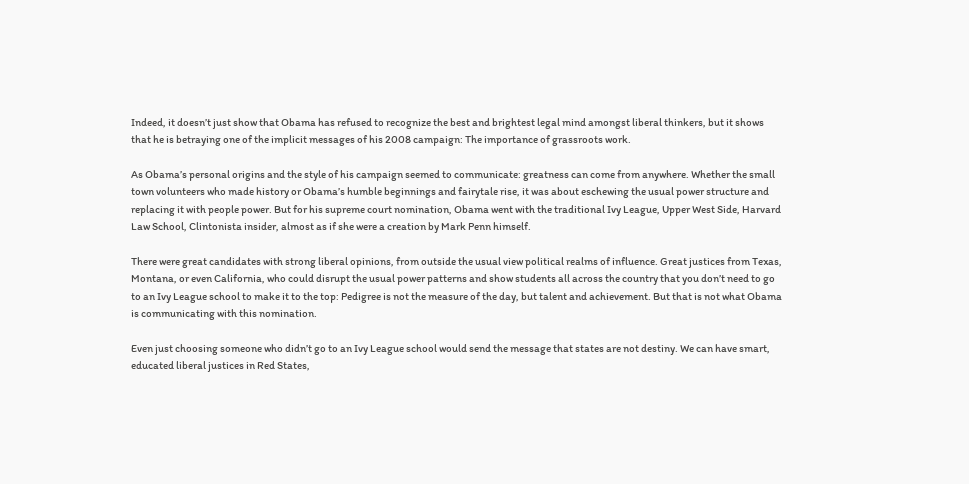Indeed, it doesn’t just show that Obama has refused to recognize the best and brightest legal mind amongst liberal thinkers, but it shows that he is betraying one of the implicit messages of his 2008 campaign: The importance of grassroots work.

As Obama’s personal origins and the style of his campaign seemed to communicate: greatness can come from anywhere. Whether the small town volunteers who made history or Obama’s humble beginnings and fairytale rise, it was about eschewing the usual power structure and replacing it with people power. But for his supreme court nomination, Obama went with the traditional Ivy League, Upper West Side, Harvard Law School, Clintonista insider, almost as if she were a creation by Mark Penn himself.

There were great candidates with strong liberal opinions, from outside the usual view political realms of influence. Great justices from Texas, Montana, or even California, who could disrupt the usual power patterns and show students all across the country that you don’t need to go to an Ivy League school to make it to the top: Pedigree is not the measure of the day, but talent and achievement. But that is not what Obama is communicating with this nomination.

Even just choosing someone who didn’t go to an Ivy League school would send the message that states are not destiny. We can have smart, educated liberal justices in Red States,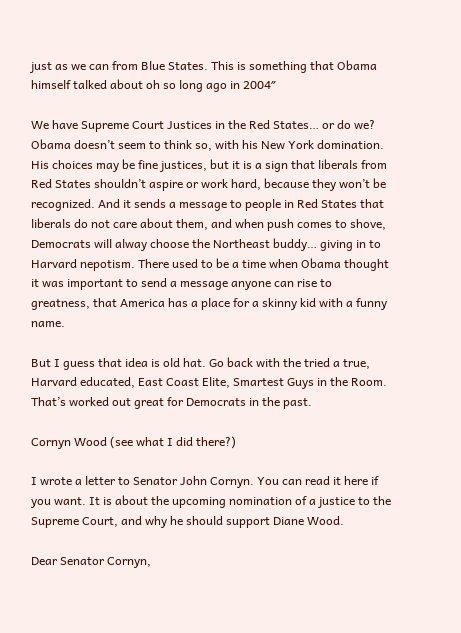just as we can from Blue States. This is something that Obama himself talked about oh so long ago in 2004″

We have Supreme Court Justices in the Red States… or do we? Obama doesn’t seem to think so, with his New York domination. His choices may be fine justices, but it is a sign that liberals from Red States shouldn’t aspire or work hard, because they won’t be recognized. And it sends a message to people in Red States that liberals do not care about them, and when push comes to shove, Democrats will alway choose the Northeast buddy… giving in to Harvard nepotism. There used to be a time when Obama thought it was important to send a message anyone can rise to greatness, that America has a place for a skinny kid with a funny name.

But I guess that idea is old hat. Go back with the tried a true, Harvard educated, East Coast Elite, Smartest Guys in the Room. That’s worked out great for Democrats in the past.

Cornyn Wood (see what I did there?)

I wrote a letter to Senator John Cornyn. You can read it here if you want. It is about the upcoming nomination of a justice to the Supreme Court, and why he should support Diane Wood.

Dear Senator Cornyn,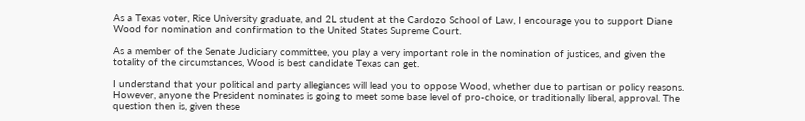As a Texas voter, Rice University graduate, and 2L student at the Cardozo School of Law, I encourage you to support Diane Wood for nomination and confirmation to the United States Supreme Court.

As a member of the Senate Judiciary committee, you play a very important role in the nomination of justices, and given the totality of the circumstances, Wood is best candidate Texas can get.

I understand that your political and party allegiances will lead you to oppose Wood, whether due to partisan or policy reasons. However, anyone the President nominates is going to meet some base level of pro-choice, or traditionally liberal, approval. The question then is, given these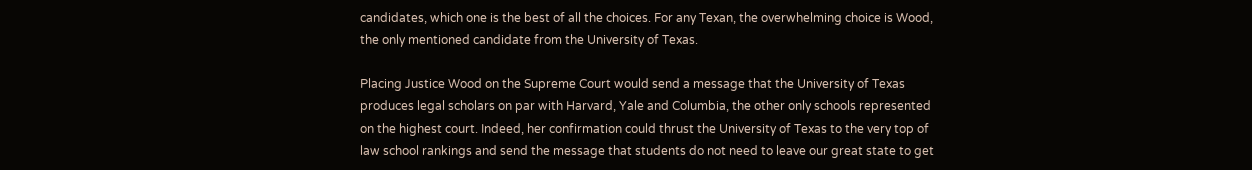candidates, which one is the best of all the choices. For any Texan, the overwhelming choice is Wood, the only mentioned candidate from the University of Texas.

Placing Justice Wood on the Supreme Court would send a message that the University of Texas produces legal scholars on par with Harvard, Yale and Columbia, the other only schools represented on the highest court. Indeed, her confirmation could thrust the University of Texas to the very top of law school rankings and send the message that students do not need to leave our great state to get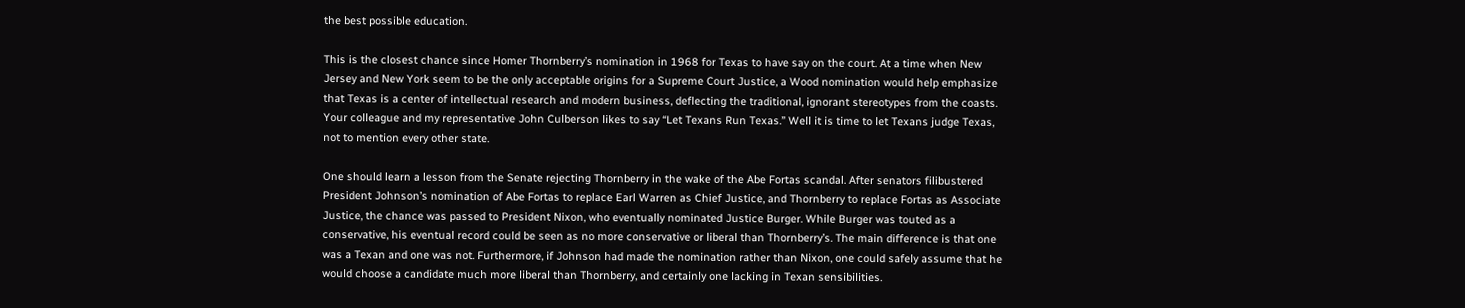the best possible education.

This is the closest chance since Homer Thornberry’s nomination in 1968 for Texas to have say on the court. At a time when New Jersey and New York seem to be the only acceptable origins for a Supreme Court Justice, a Wood nomination would help emphasize that Texas is a center of intellectual research and modern business, deflecting the traditional, ignorant stereotypes from the coasts. Your colleague and my representative John Culberson likes to say “Let Texans Run Texas.” Well it is time to let Texans judge Texas, not to mention every other state.

One should learn a lesson from the Senate rejecting Thornberry in the wake of the Abe Fortas scandal. After senators filibustered President Johnson’s nomination of Abe Fortas to replace Earl Warren as Chief Justice, and Thornberry to replace Fortas as Associate Justice, the chance was passed to President Nixon, who eventually nominated Justice Burger. While Burger was touted as a conservative, his eventual record could be seen as no more conservative or liberal than Thornberry’s. The main difference is that one was a Texan and one was not. Furthermore, if Johnson had made the nomination rather than Nixon, one could safely assume that he would choose a candidate much more liberal than Thornberry, and certainly one lacking in Texan sensibilities.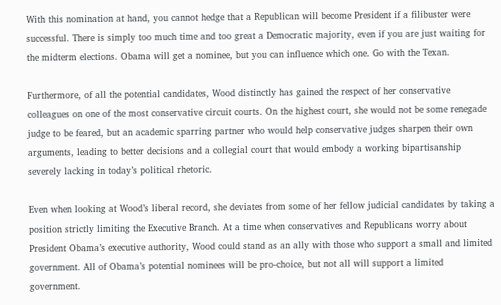With this nomination at hand, you cannot hedge that a Republican will become President if a filibuster were successful. There is simply too much time and too great a Democratic majority, even if you are just waiting for the midterm elections. Obama will get a nominee, but you can influence which one. Go with the Texan.

Furthermore, of all the potential candidates, Wood distinctly has gained the respect of her conservative colleagues on one of the most conservative circuit courts. On the highest court, she would not be some renegade judge to be feared, but an academic sparring partner who would help conservative judges sharpen their own arguments, leading to better decisions and a collegial court that would embody a working bipartisanship severely lacking in today’s political rhetoric.

Even when looking at Wood’s liberal record, she deviates from some of her fellow judicial candidates by taking a position strictly limiting the Executive Branch. At a time when conservatives and Republicans worry about President Obama’s executive authority, Wood could stand as an ally with those who support a small and limited government. All of Obama’s potential nominees will be pro-choice, but not all will support a limited government.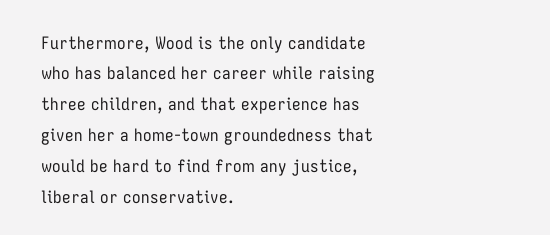Furthermore, Wood is the only candidate who has balanced her career while raising three children, and that experience has given her a home-town groundedness that would be hard to find from any justice, liberal or conservative.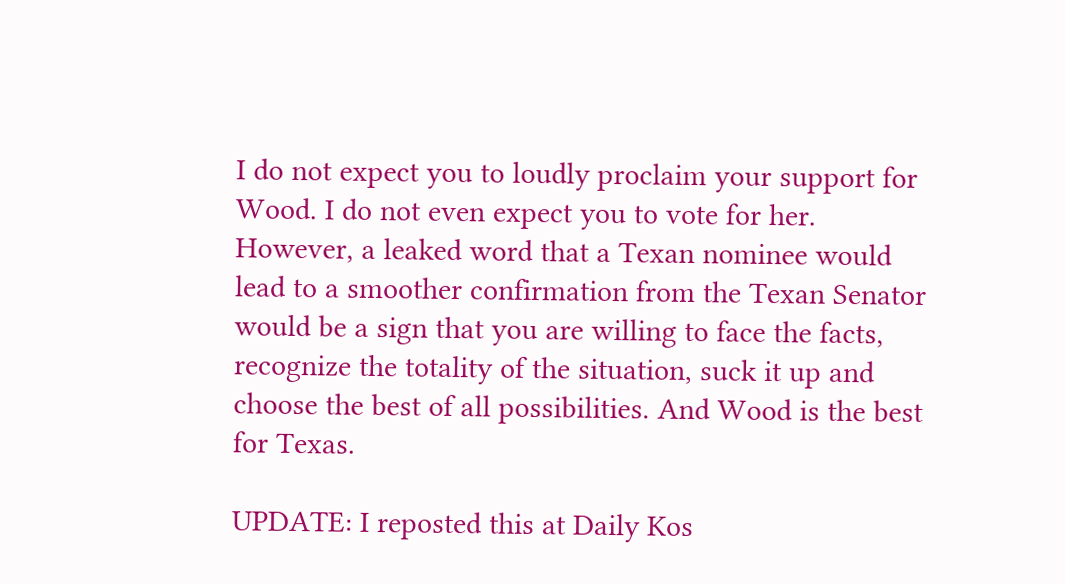I do not expect you to loudly proclaim your support for Wood. I do not even expect you to vote for her. However, a leaked word that a Texan nominee would lead to a smoother confirmation from the Texan Senator would be a sign that you are willing to face the facts, recognize the totality of the situation, suck it up and choose the best of all possibilities. And Wood is the best for Texas.

UPDATE: I reposted this at Daily Kos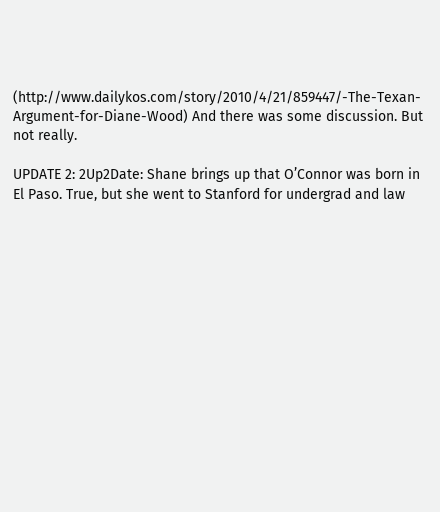(http://www.dailykos.com/story/2010/4/21/859447/-The-Texan-Argument-for-Diane-Wood) And there was some discussion. But not really.

UPDATE 2: 2Up2Date: Shane brings up that O’Connor was born in El Paso. True, but she went to Stanford for undergrad and law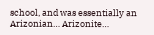school, and was essentially an Arizonian… Arizonite…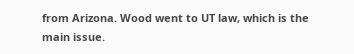from Arizona. Wood went to UT law, which is the main issue.